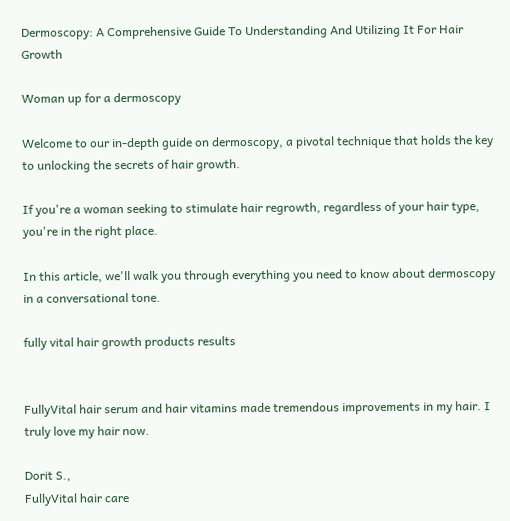Dermoscopy: A Comprehensive Guide To Understanding And Utilizing It For Hair Growth

Woman up for a dermoscopy

Welcome to our in-depth guide on dermoscopy, a pivotal technique that holds the key to unlocking the secrets of hair growth.

If you're a woman seeking to stimulate hair regrowth, regardless of your hair type, you're in the right place.

In this article, we'll walk you through everything you need to know about dermoscopy in a conversational tone.

fully vital hair growth products results


FullyVital hair serum and hair vitamins made tremendous improvements in my hair. I truly love my hair now.

Dorit S.,
FullyVital hair care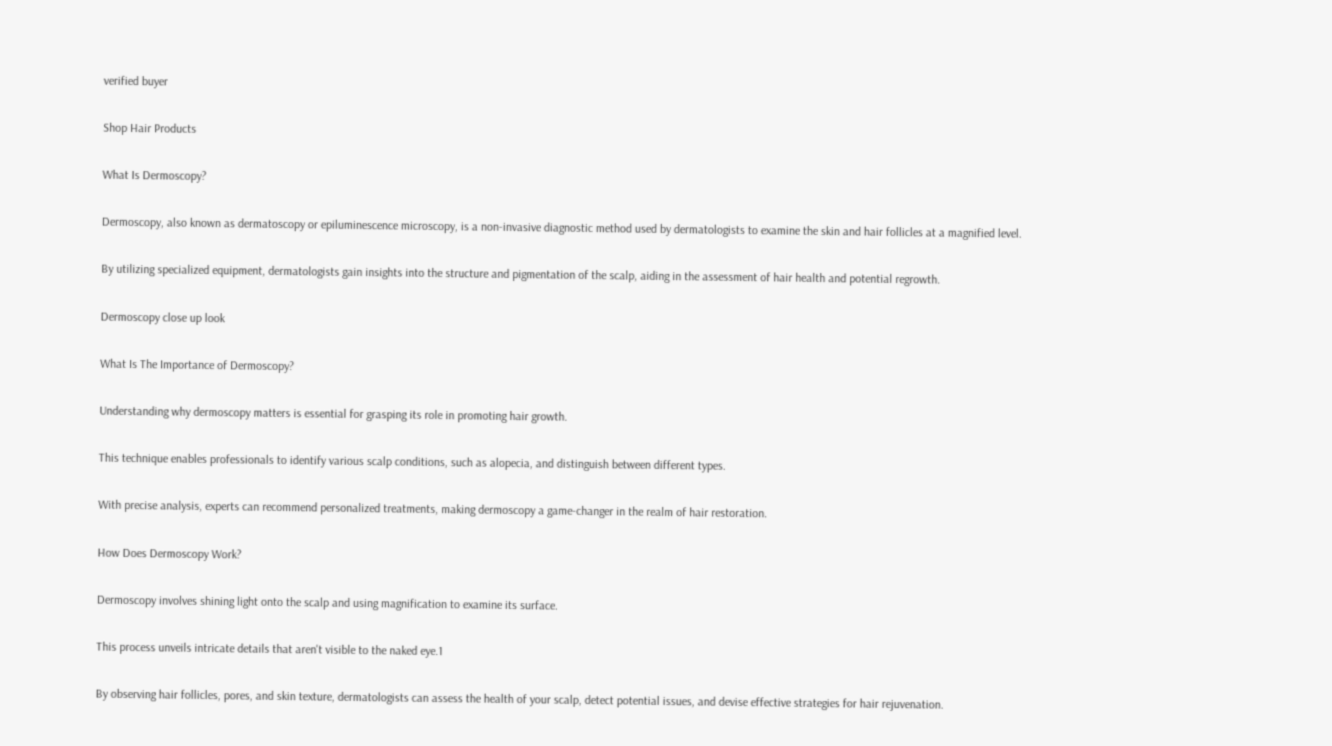verified buyer

Shop Hair Products

What Is Dermoscopy?

Dermoscopy, also known as dermatoscopy or epiluminescence microscopy, is a non-invasive diagnostic method used by dermatologists to examine the skin and hair follicles at a magnified level.

By utilizing specialized equipment, dermatologists gain insights into the structure and pigmentation of the scalp, aiding in the assessment of hair health and potential regrowth.

Dermoscopy close up look

What Is The Importance of Dermoscopy?

Understanding why dermoscopy matters is essential for grasping its role in promoting hair growth.

This technique enables professionals to identify various scalp conditions, such as alopecia, and distinguish between different types.

With precise analysis, experts can recommend personalized treatments, making dermoscopy a game-changer in the realm of hair restoration.

How Does Dermoscopy Work?

Dermoscopy involves shining light onto the scalp and using magnification to examine its surface.

This process unveils intricate details that aren't visible to the naked eye.1

By observing hair follicles, pores, and skin texture, dermatologists can assess the health of your scalp, detect potential issues, and devise effective strategies for hair rejuvenation.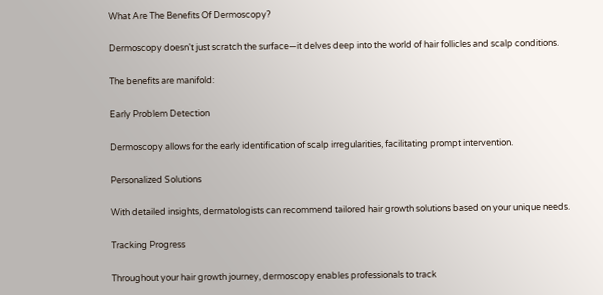What Are The Benefits Of Dermoscopy?

Dermoscopy doesn't just scratch the surface—it delves deep into the world of hair follicles and scalp conditions.

The benefits are manifold:

Early Problem Detection

Dermoscopy allows for the early identification of scalp irregularities, facilitating prompt intervention.

Personalized Solutions

With detailed insights, dermatologists can recommend tailored hair growth solutions based on your unique needs.

Tracking Progress

Throughout your hair growth journey, dermoscopy enables professionals to track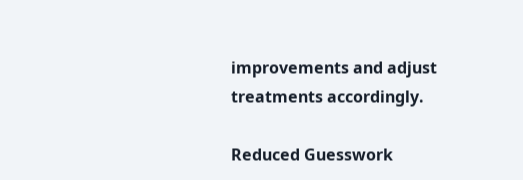improvements and adjust treatments accordingly.

Reduced Guesswork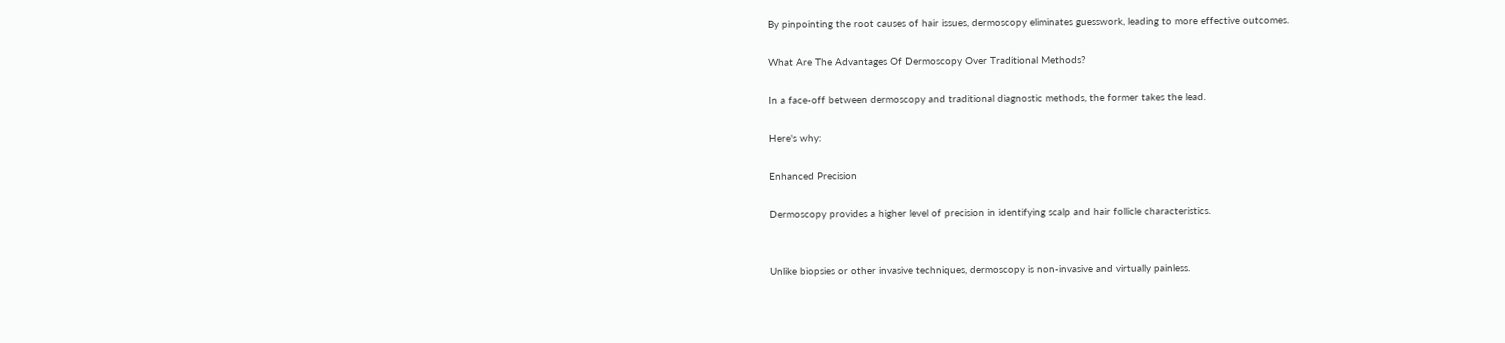By pinpointing the root causes of hair issues, dermoscopy eliminates guesswork, leading to more effective outcomes.

What Are The Advantages Of Dermoscopy Over Traditional Methods?

In a face-off between dermoscopy and traditional diagnostic methods, the former takes the lead.

Here's why:

Enhanced Precision

Dermoscopy provides a higher level of precision in identifying scalp and hair follicle characteristics.


Unlike biopsies or other invasive techniques, dermoscopy is non-invasive and virtually painless.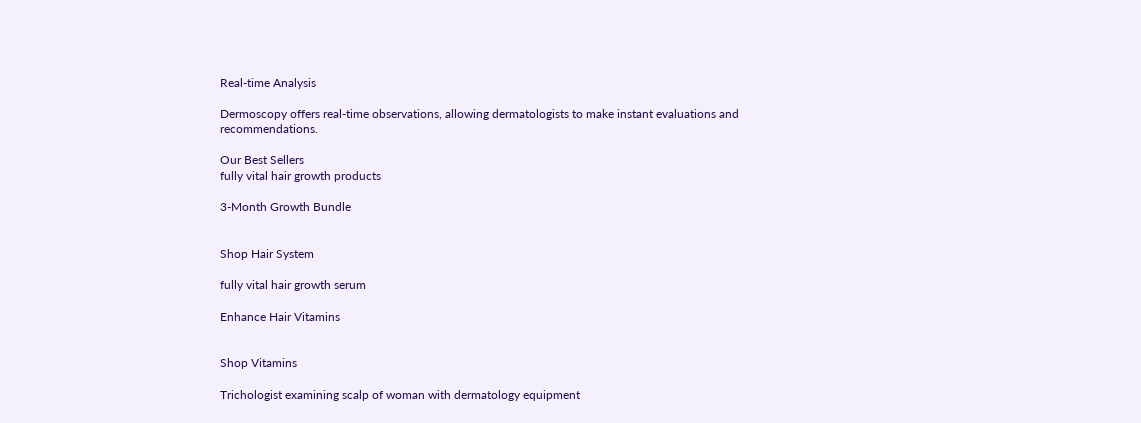Real-time Analysis

Dermoscopy offers real-time observations, allowing dermatologists to make instant evaluations and recommendations.

Our Best Sellers
fully vital hair growth products

3-Month Growth Bundle


Shop Hair System

fully vital hair growth serum

Enhance Hair Vitamins


Shop Vitamins

Trichologist examining scalp of woman with dermatology equipment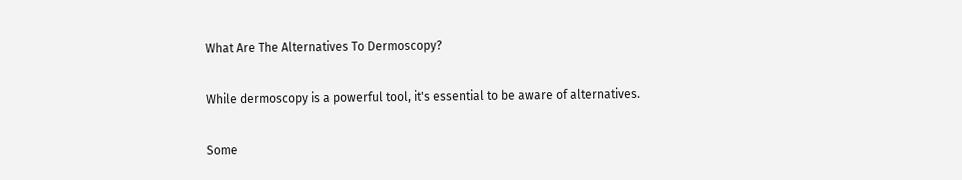What Are The Alternatives To Dermoscopy?

While dermoscopy is a powerful tool, it's essential to be aware of alternatives.

Some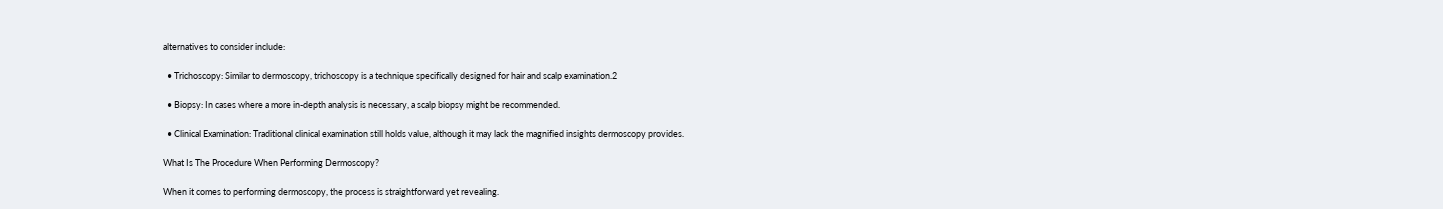alternatives to consider include:

  • Trichoscopy: Similar to dermoscopy, trichoscopy is a technique specifically designed for hair and scalp examination.2

  • Biopsy: In cases where a more in-depth analysis is necessary, a scalp biopsy might be recommended.

  • Clinical Examination: Traditional clinical examination still holds value, although it may lack the magnified insights dermoscopy provides.

What Is The Procedure When Performing Dermoscopy?

When it comes to performing dermoscopy, the process is straightforward yet revealing.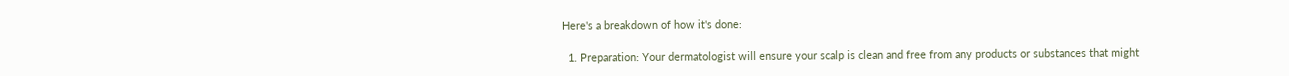Here's a breakdown of how it's done:

  1. Preparation: Your dermatologist will ensure your scalp is clean and free from any products or substances that might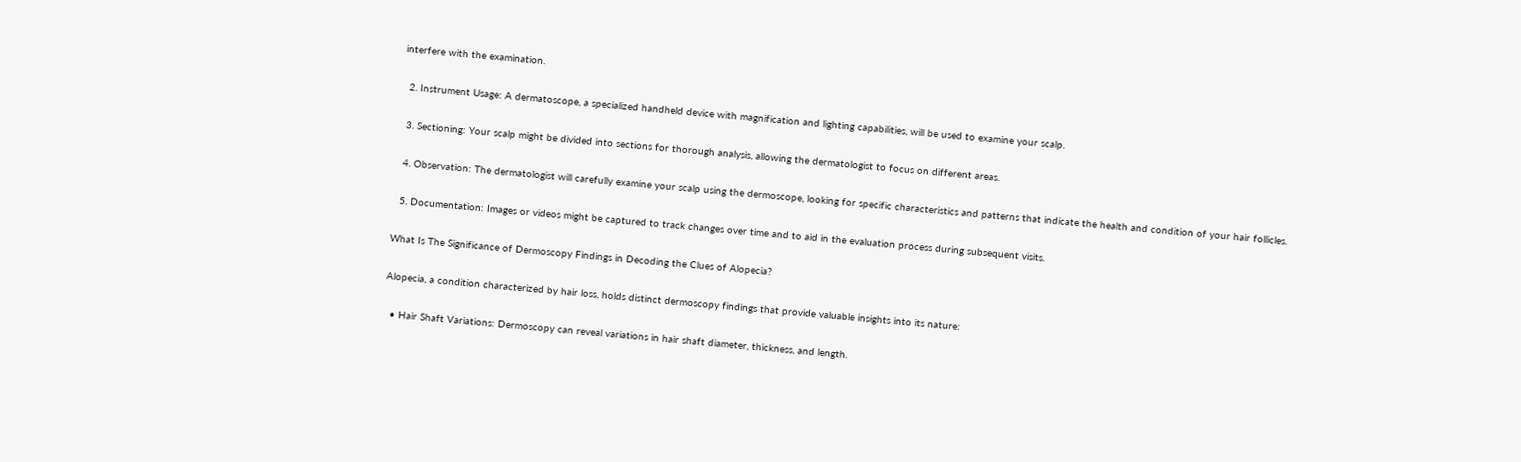interfere with the examination.

  2. Instrument Usage: A dermatoscope, a specialized handheld device with magnification and lighting capabilities, will be used to examine your scalp.

  3. Sectioning: Your scalp might be divided into sections for thorough analysis, allowing the dermatologist to focus on different areas.

  4. Observation: The dermatologist will carefully examine your scalp using the dermoscope, looking for specific characteristics and patterns that indicate the health and condition of your hair follicles.

  5. Documentation: Images or videos might be captured to track changes over time and to aid in the evaluation process during subsequent visits.

What Is The Significance of Dermoscopy Findings in Decoding the Clues of Alopecia?

Alopecia, a condition characterized by hair loss, holds distinct dermoscopy findings that provide valuable insights into its nature:

  • Hair Shaft Variations: Dermoscopy can reveal variations in hair shaft diameter, thickness, and length.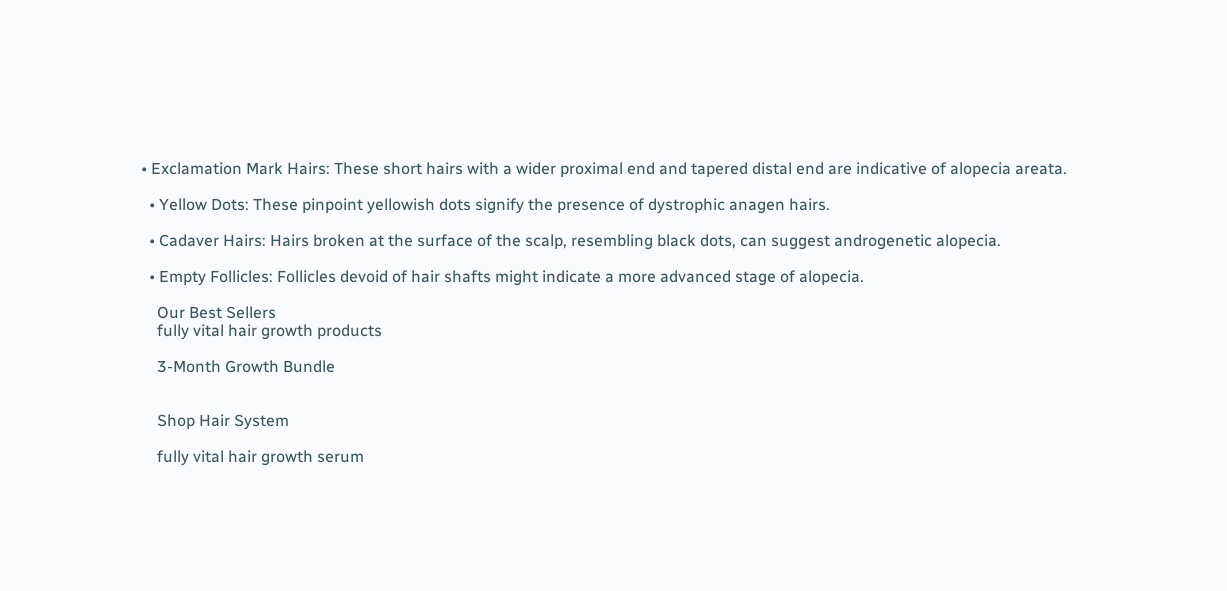• Exclamation Mark Hairs: These short hairs with a wider proximal end and tapered distal end are indicative of alopecia areata.

  • Yellow Dots: These pinpoint yellowish dots signify the presence of dystrophic anagen hairs.

  • Cadaver Hairs: Hairs broken at the surface of the scalp, resembling black dots, can suggest androgenetic alopecia.

  • Empty Follicles: Follicles devoid of hair shafts might indicate a more advanced stage of alopecia.

    Our Best Sellers
    fully vital hair growth products

    3-Month Growth Bundle


    Shop Hair System

    fully vital hair growth serum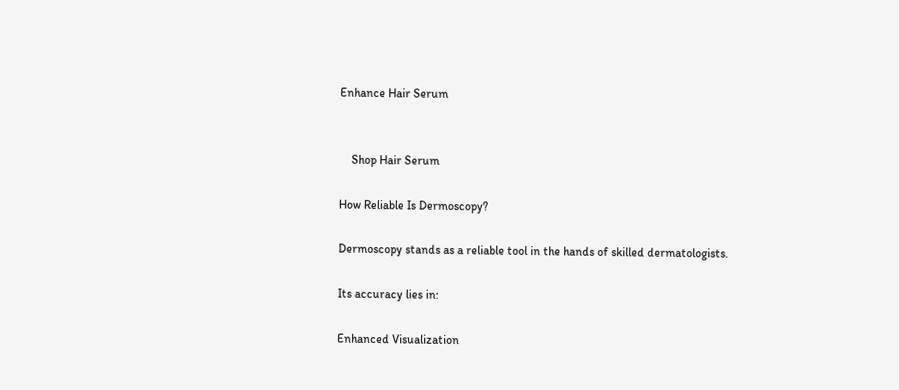Enhance Hair Serum


    Shop Hair Serum

How Reliable Is Dermoscopy?

Dermoscopy stands as a reliable tool in the hands of skilled dermatologists.

Its accuracy lies in:

Enhanced Visualization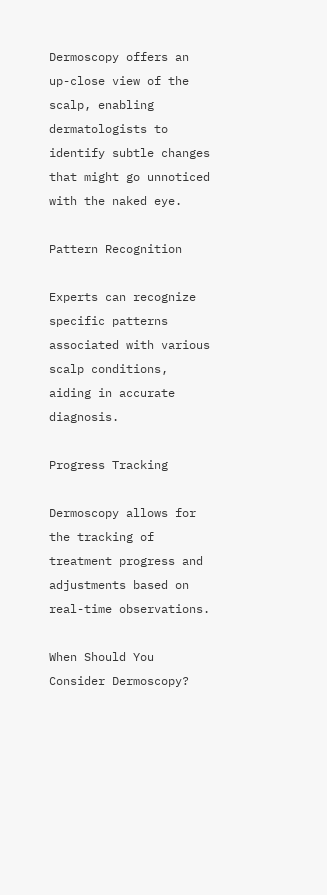Dermoscopy offers an up-close view of the scalp, enabling dermatologists to identify subtle changes that might go unnoticed with the naked eye.

Pattern Recognition

Experts can recognize specific patterns associated with various scalp conditions, aiding in accurate diagnosis.

Progress Tracking

Dermoscopy allows for the tracking of treatment progress and adjustments based on real-time observations.

When Should You Consider Dermoscopy?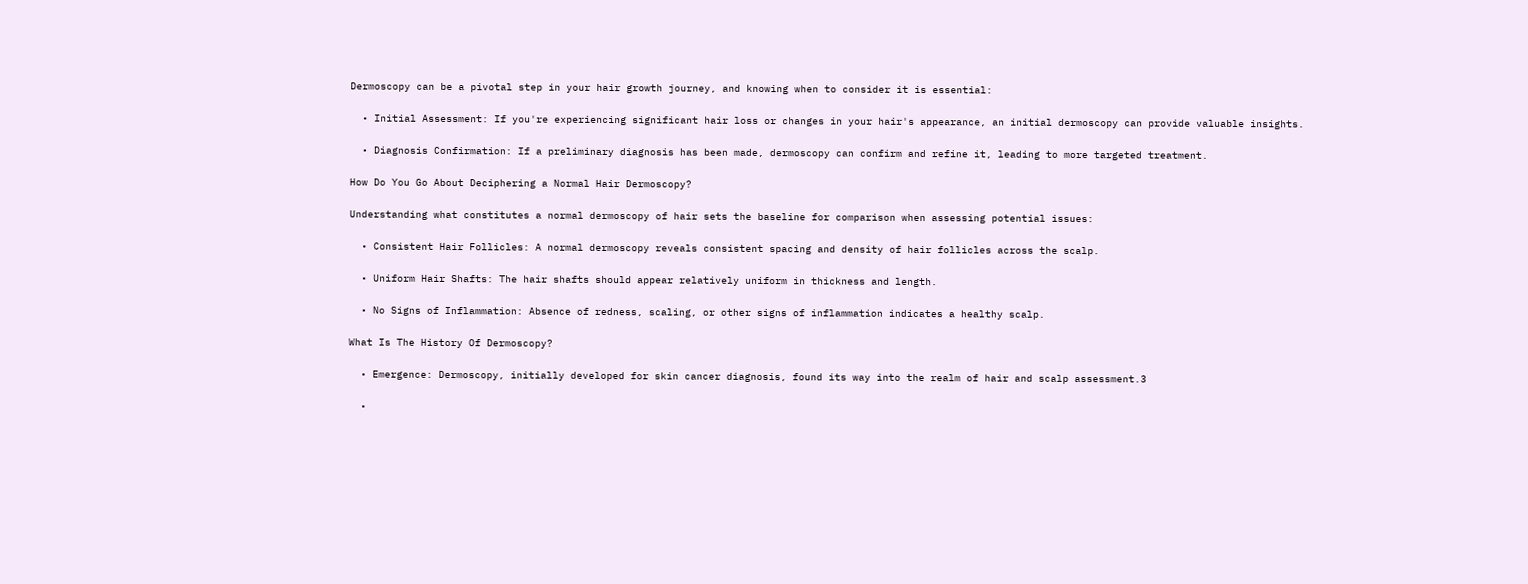Dermoscopy can be a pivotal step in your hair growth journey, and knowing when to consider it is essential:

  • Initial Assessment: If you're experiencing significant hair loss or changes in your hair's appearance, an initial dermoscopy can provide valuable insights.

  • Diagnosis Confirmation: If a preliminary diagnosis has been made, dermoscopy can confirm and refine it, leading to more targeted treatment.

How Do You Go About Deciphering a Normal Hair Dermoscopy?

Understanding what constitutes a normal dermoscopy of hair sets the baseline for comparison when assessing potential issues:

  • Consistent Hair Follicles: A normal dermoscopy reveals consistent spacing and density of hair follicles across the scalp.

  • Uniform Hair Shafts: The hair shafts should appear relatively uniform in thickness and length.

  • No Signs of Inflammation: Absence of redness, scaling, or other signs of inflammation indicates a healthy scalp.

What Is The History Of Dermoscopy?

  • Emergence: Dermoscopy, initially developed for skin cancer diagnosis, found its way into the realm of hair and scalp assessment.3

  •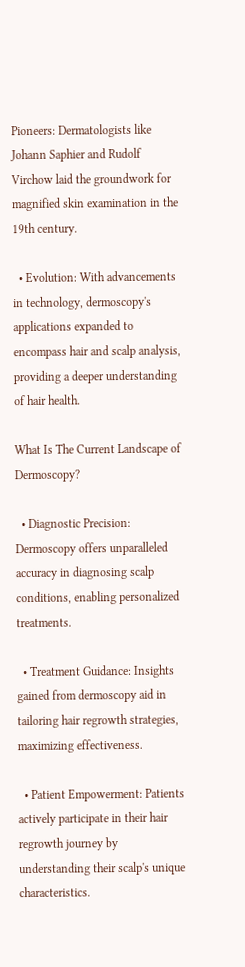Pioneers: Dermatologists like Johann Saphier and Rudolf Virchow laid the groundwork for magnified skin examination in the 19th century.

  • Evolution: With advancements in technology, dermoscopy's applications expanded to encompass hair and scalp analysis, providing a deeper understanding of hair health.

What Is The Current Landscape of Dermoscopy?

  • Diagnostic Precision: Dermoscopy offers unparalleled accuracy in diagnosing scalp conditions, enabling personalized treatments.

  • Treatment Guidance: Insights gained from dermoscopy aid in tailoring hair regrowth strategies, maximizing effectiveness.

  • Patient Empowerment: Patients actively participate in their hair regrowth journey by understanding their scalp's unique characteristics.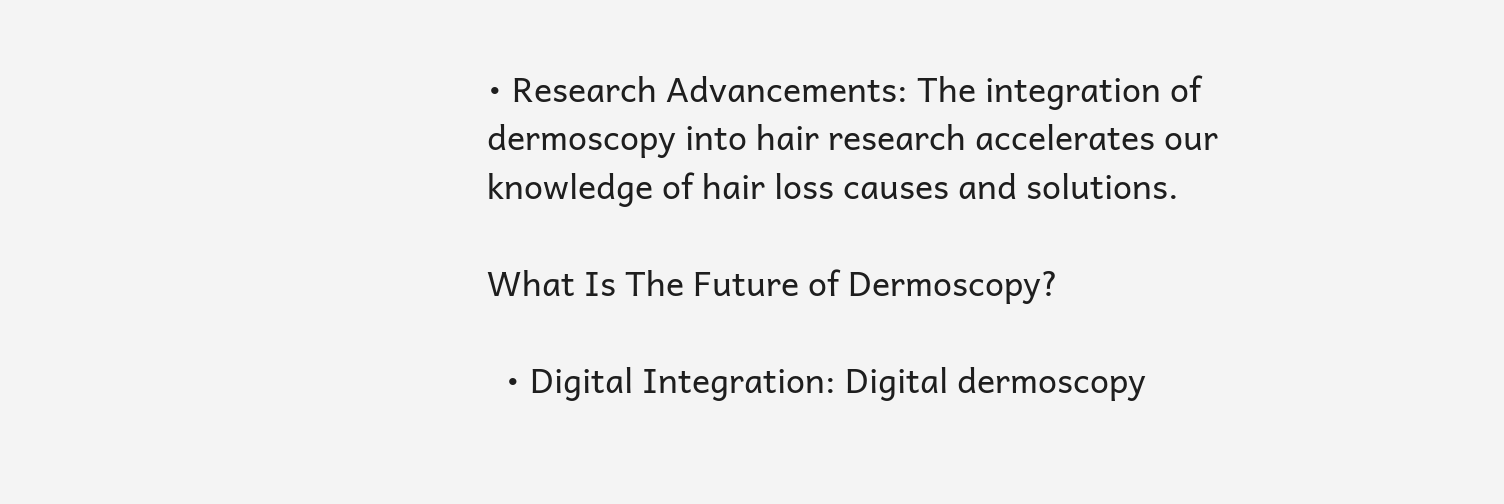• Research Advancements: The integration of dermoscopy into hair research accelerates our knowledge of hair loss causes and solutions.

What Is The Future of Dermoscopy?

  • Digital Integration: Digital dermoscopy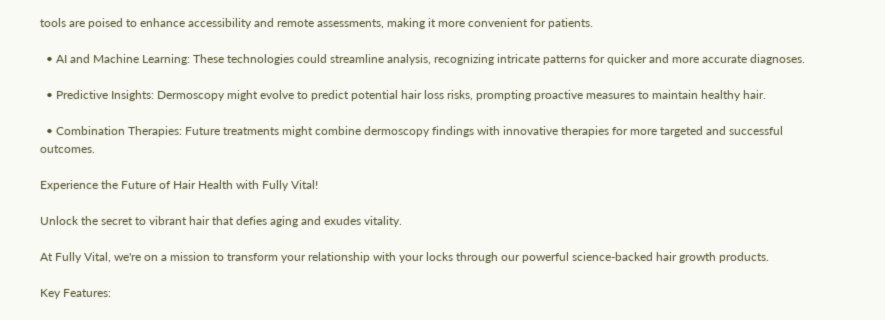tools are poised to enhance accessibility and remote assessments, making it more convenient for patients.

  • AI and Machine Learning: These technologies could streamline analysis, recognizing intricate patterns for quicker and more accurate diagnoses.

  • Predictive Insights: Dermoscopy might evolve to predict potential hair loss risks, prompting proactive measures to maintain healthy hair.

  • Combination Therapies: Future treatments might combine dermoscopy findings with innovative therapies for more targeted and successful outcomes.

Experience the Future of Hair Health with Fully Vital!

Unlock the secret to vibrant hair that defies aging and exudes vitality.

At Fully Vital, we're on a mission to transform your relationship with your locks through our powerful science-backed hair growth products.

Key Features: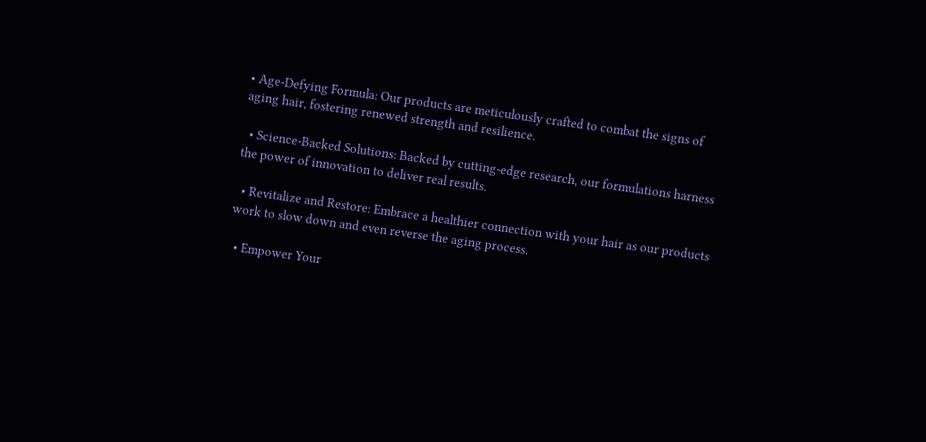• Age-Defying Formula: Our products are meticulously crafted to combat the signs of aging hair, fostering renewed strength and resilience.

  • Science-Backed Solutions: Backed by cutting-edge research, our formulations harness the power of innovation to deliver real results.

  • Revitalize and Restore: Embrace a healthier connection with your hair as our products work to slow down and even reverse the aging process.

  • Empower Your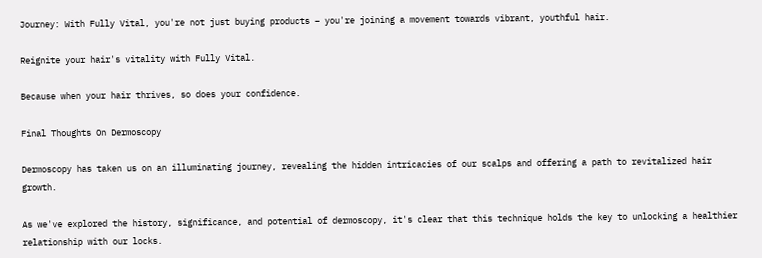Journey: With Fully Vital, you're not just buying products – you're joining a movement towards vibrant, youthful hair.

Reignite your hair's vitality with Fully Vital.

Because when your hair thrives, so does your confidence.

Final Thoughts On Dermoscopy

Dermoscopy has taken us on an illuminating journey, revealing the hidden intricacies of our scalps and offering a path to revitalized hair growth.

As we've explored the history, significance, and potential of dermoscopy, it's clear that this technique holds the key to unlocking a healthier relationship with our locks.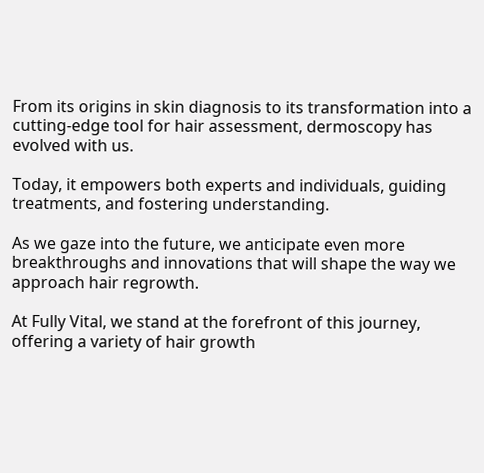From its origins in skin diagnosis to its transformation into a cutting-edge tool for hair assessment, dermoscopy has evolved with us.

Today, it empowers both experts and individuals, guiding treatments, and fostering understanding.

As we gaze into the future, we anticipate even more breakthroughs and innovations that will shape the way we approach hair regrowth.

At Fully Vital, we stand at the forefront of this journey, offering a variety of hair growth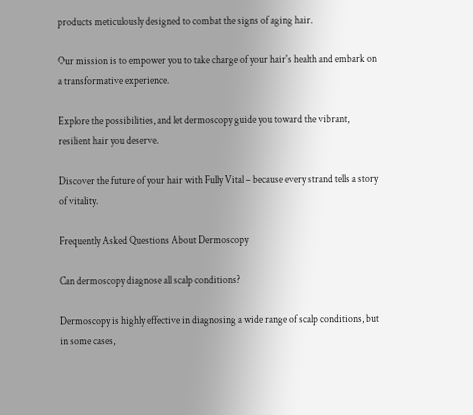products meticulously designed to combat the signs of aging hair.

Our mission is to empower you to take charge of your hair's health and embark on a transformative experience.

Explore the possibilities, and let dermoscopy guide you toward the vibrant, resilient hair you deserve.

Discover the future of your hair with Fully Vital – because every strand tells a story of vitality.

Frequently Asked Questions About Dermoscopy

Can dermoscopy diagnose all scalp conditions?

Dermoscopy is highly effective in diagnosing a wide range of scalp conditions, but in some cases,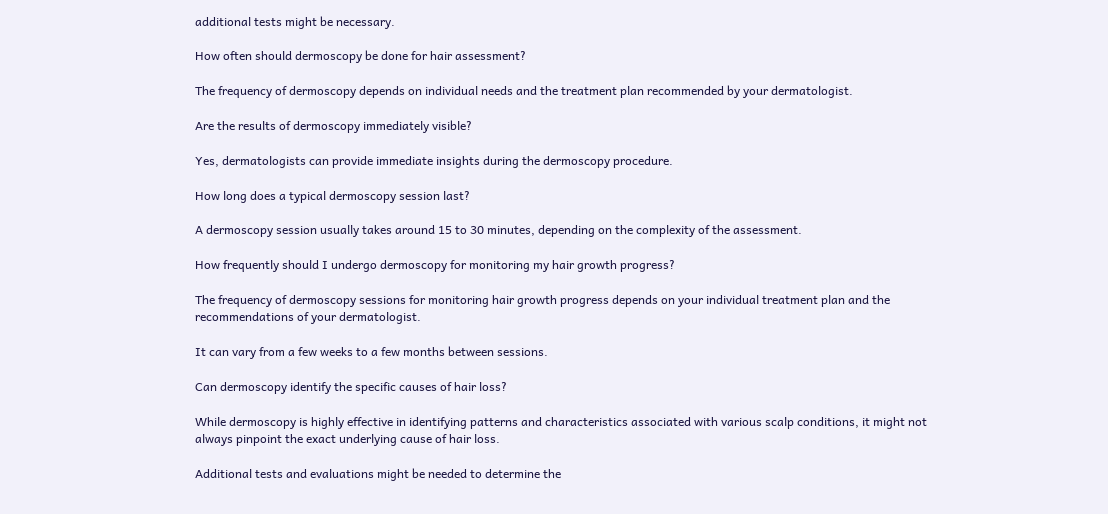additional tests might be necessary.

How often should dermoscopy be done for hair assessment?

The frequency of dermoscopy depends on individual needs and the treatment plan recommended by your dermatologist.

Are the results of dermoscopy immediately visible?

Yes, dermatologists can provide immediate insights during the dermoscopy procedure.

How long does a typical dermoscopy session last?

A dermoscopy session usually takes around 15 to 30 minutes, depending on the complexity of the assessment.

How frequently should I undergo dermoscopy for monitoring my hair growth progress?

The frequency of dermoscopy sessions for monitoring hair growth progress depends on your individual treatment plan and the recommendations of your dermatologist.

It can vary from a few weeks to a few months between sessions.

Can dermoscopy identify the specific causes of hair loss?

While dermoscopy is highly effective in identifying patterns and characteristics associated with various scalp conditions, it might not always pinpoint the exact underlying cause of hair loss.

Additional tests and evaluations might be needed to determine the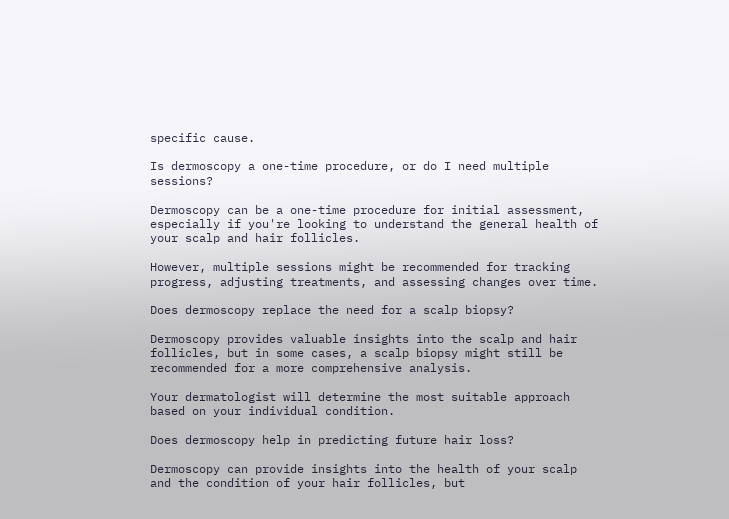specific cause.

Is dermoscopy a one-time procedure, or do I need multiple sessions?

Dermoscopy can be a one-time procedure for initial assessment, especially if you're looking to understand the general health of your scalp and hair follicles.

However, multiple sessions might be recommended for tracking progress, adjusting treatments, and assessing changes over time.

Does dermoscopy replace the need for a scalp biopsy?

Dermoscopy provides valuable insights into the scalp and hair follicles, but in some cases, a scalp biopsy might still be recommended for a more comprehensive analysis.

Your dermatologist will determine the most suitable approach based on your individual condition.

Does dermoscopy help in predicting future hair loss?

Dermoscopy can provide insights into the health of your scalp and the condition of your hair follicles, but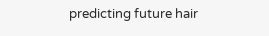predicting future hair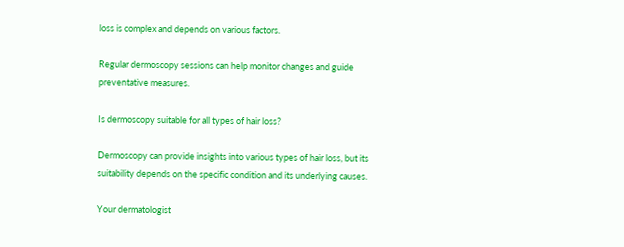loss is complex and depends on various factors.

Regular dermoscopy sessions can help monitor changes and guide preventative measures.

Is dermoscopy suitable for all types of hair loss?

Dermoscopy can provide insights into various types of hair loss, but its suitability depends on the specific condition and its underlying causes.

Your dermatologist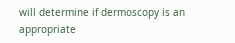will determine if dermoscopy is an appropriate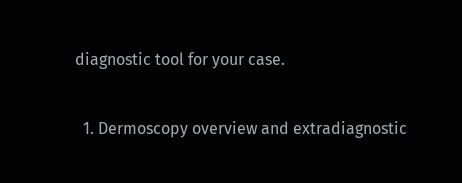diagnostic tool for your case.


  1. Dermoscopy overview and extradiagnostic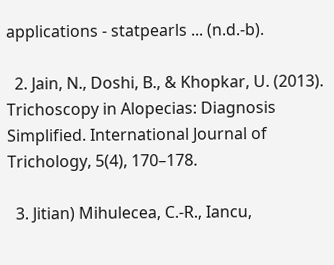applications - statpearls ... (n.d.-b).

  2. Jain, N., Doshi, B., & Khopkar, U. (2013). Trichoscopy in Alopecias: Diagnosis Simplified. International Journal of Trichology, 5(4), 170–178.

  3. Jitian) Mihulecea, C.-R., Iancu,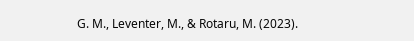G. M., Leventer, M., & Rotaru, M. (2023).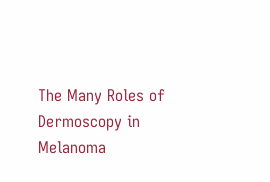The Many Roles of Dermoscopy in Melanoma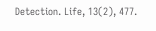Detection. Life, 13(2), 477.